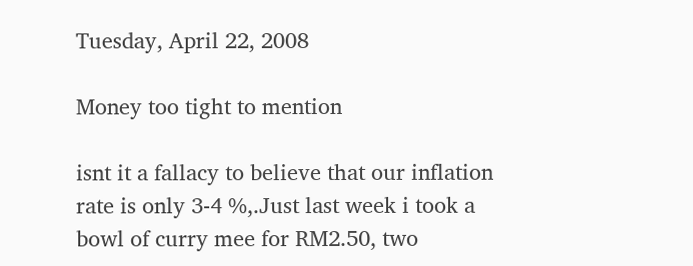Tuesday, April 22, 2008

Money too tight to mention

isnt it a fallacy to believe that our inflation rate is only 3-4 %,.Just last week i took a bowl of curry mee for RM2.50, two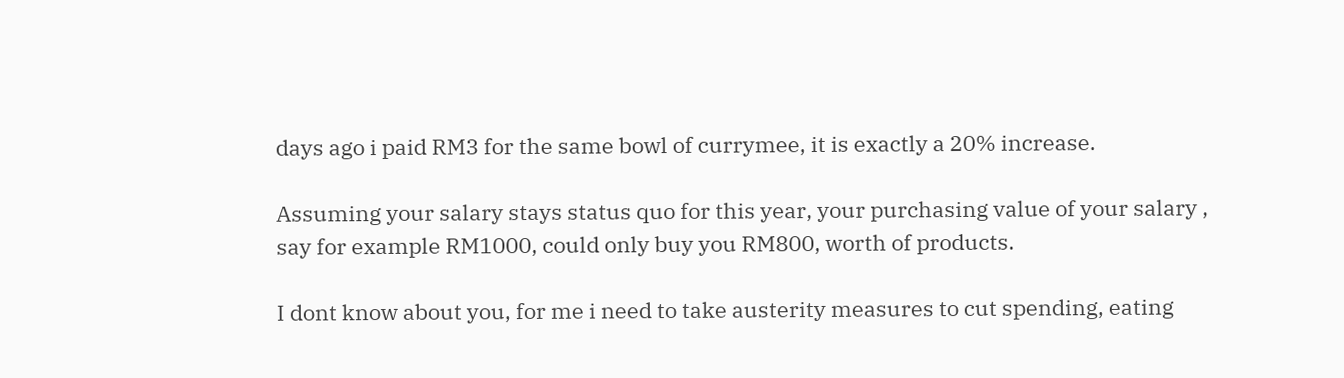days ago i paid RM3 for the same bowl of currymee, it is exactly a 20% increase.

Assuming your salary stays status quo for this year, your purchasing value of your salary , say for example RM1000, could only buy you RM800, worth of products.

I dont know about you, for me i need to take austerity measures to cut spending, eating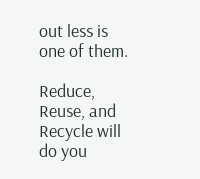out less is one of them.

Reduce, Reuse, and Recycle will do you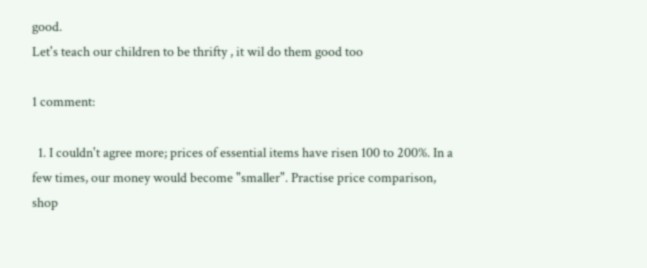good.
Let's teach our children to be thrifty , it wil do them good too

1 comment:

  1. I couldn't agree more; prices of essential items have risen 100 to 200%. In a few times, our money would become "smaller". Practise price comparison, shop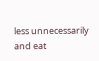less unnecessarily and eat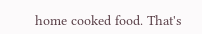home cooked food. That's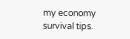my economy survival tips.